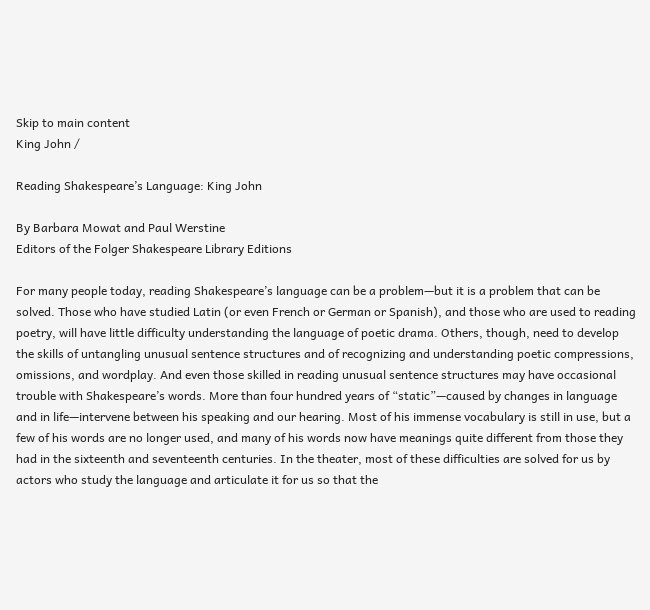Skip to main content
King John /

Reading Shakespeare’s Language: King John

By Barbara Mowat and Paul Werstine
Editors of the Folger Shakespeare Library Editions

For many people today, reading Shakespeare’s language can be a problem—but it is a problem that can be solved. Those who have studied Latin (or even French or German or Spanish), and those who are used to reading poetry, will have little difficulty understanding the language of poetic drama. Others, though, need to develop the skills of untangling unusual sentence structures and of recognizing and understanding poetic compressions, omissions, and wordplay. And even those skilled in reading unusual sentence structures may have occasional trouble with Shakespeare’s words. More than four hundred years of “static”—caused by changes in language and in life—intervene between his speaking and our hearing. Most of his immense vocabulary is still in use, but a few of his words are no longer used, and many of his words now have meanings quite different from those they had in the sixteenth and seventeenth centuries. In the theater, most of these difficulties are solved for us by actors who study the language and articulate it for us so that the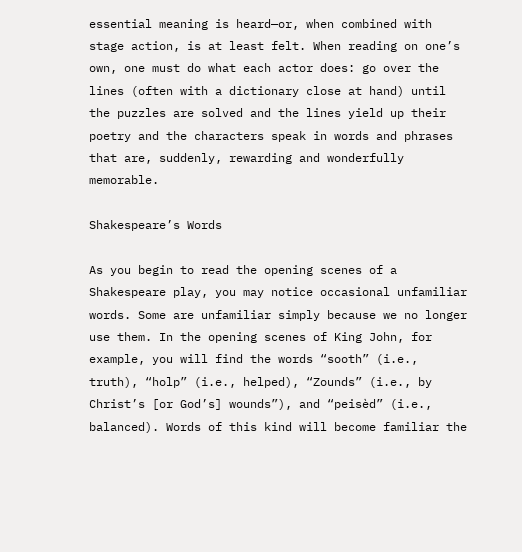essential meaning is heard—or, when combined with stage action, is at least felt. When reading on one’s own, one must do what each actor does: go over the lines (often with a dictionary close at hand) until the puzzles are solved and the lines yield up their poetry and the characters speak in words and phrases that are, suddenly, rewarding and wonderfully memorable.

Shakespeare’s Words

As you begin to read the opening scenes of a Shakespeare play, you may notice occasional unfamiliar words. Some are unfamiliar simply because we no longer use them. In the opening scenes of King John, for example, you will find the words “sooth” (i.e., truth), “holp” (i.e., helped), “Zounds” (i.e., by Christ’s [or God’s] wounds”), and “peisèd” (i.e., balanced). Words of this kind will become familiar the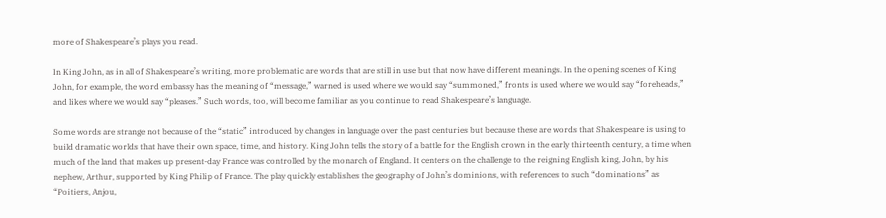more of Shakespeare’s plays you read.

In King John, as in all of Shakespeare’s writing, more problematic are words that are still in use but that now have different meanings. In the opening scenes of King John, for example, the word embassy has the meaning of “message,” warned is used where we would say “summoned,” fronts is used where we would say “foreheads,” and likes where we would say “pleases.” Such words, too, will become familiar as you continue to read Shakespeare’s language.

Some words are strange not because of the “static” introduced by changes in language over the past centuries but because these are words that Shakespeare is using to build dramatic worlds that have their own space, time, and history. King John tells the story of a battle for the English crown in the early thirteenth century, a time when much of the land that makes up present-day France was controlled by the monarch of England. It centers on the challenge to the reigning English king, John, by his nephew, Arthur, supported by King Philip of France. The play quickly establishes the geography of John’s dominions, with references to such “dominations” as “Poitiers, Anjou,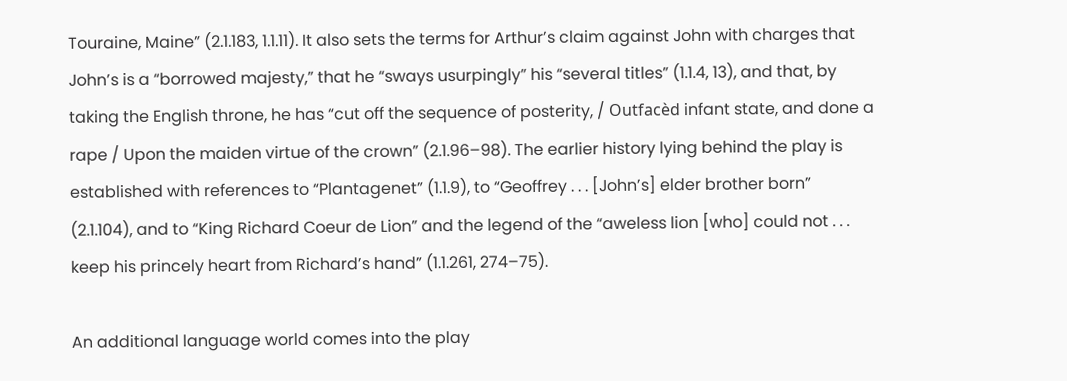Touraine, Maine” (2.1.183, 1.1.11). It also sets the terms for Arthur’s claim against John with charges that John’s is a “borrowed majesty,” that he “sways usurpingly” his “several titles” (1.1.4, 13), and that, by taking the English throne, he has “cut off the sequence of posterity, / Outfacèd infant state, and done a rape / Upon the maiden virtue of the crown” (2.1.96–98). The earlier history lying behind the play is established with references to “Plantagenet” (1.1.9), to “Geoffrey . . . [John’s] elder brother born” (2.1.104), and to “King Richard Coeur de Lion” and the legend of the “aweless lion [who] could not . . . keep his princely heart from Richard’s hand” (1.1.261, 274–75).

An additional language world comes into the play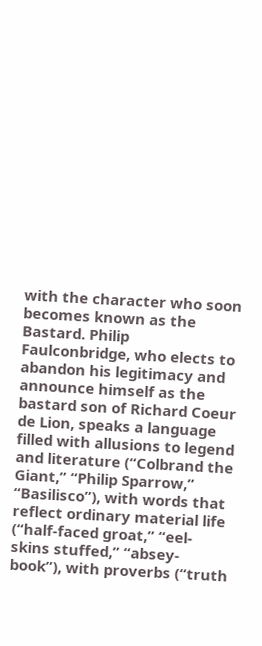with the character who soon becomes known as the Bastard. Philip Faulconbridge, who elects to abandon his legitimacy and announce himself as the bastard son of Richard Coeur de Lion, speaks a language filled with allusions to legend and literature (“Colbrand the Giant,” “Philip Sparrow,” “Basilisco”), with words that reflect ordinary material life (“half-faced groat,” “eel-skins stuffed,” “absey-book”), with proverbs (“truth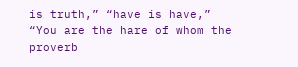is truth,” “have is have,” “You are the hare of whom the proverb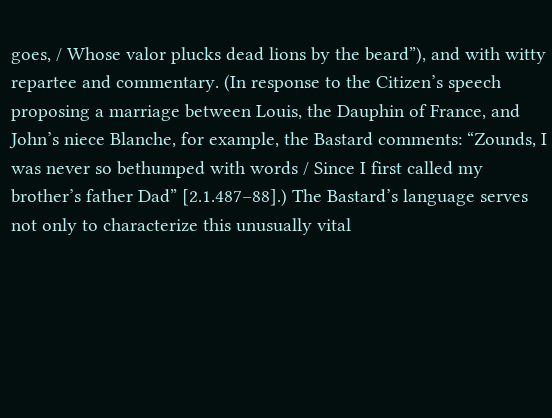goes, / Whose valor plucks dead lions by the beard”), and with witty repartee and commentary. (In response to the Citizen’s speech proposing a marriage between Louis, the Dauphin of France, and John’s niece Blanche, for example, the Bastard comments: “Zounds, I was never so bethumped with words / Since I first called my brother’s father Dad” [2.1.487–88].) The Bastard’s language serves not only to characterize this unusually vital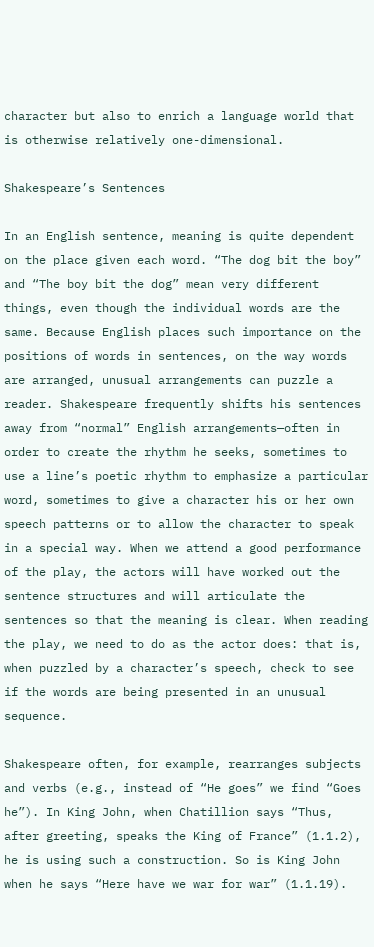character but also to enrich a language world that is otherwise relatively one-dimensional.

Shakespeare’s Sentences

In an English sentence, meaning is quite dependent on the place given each word. “The dog bit the boy” and “The boy bit the dog” mean very different things, even though the individual words are the same. Because English places such importance on the positions of words in sentences, on the way words are arranged, unusual arrangements can puzzle a reader. Shakespeare frequently shifts his sentences away from “normal” English arrangements—often in order to create the rhythm he seeks, sometimes to use a line’s poetic rhythm to emphasize a particular word, sometimes to give a character his or her own speech patterns or to allow the character to speak in a special way. When we attend a good performance of the play, the actors will have worked out the sentence structures and will articulate the sentences so that the meaning is clear. When reading the play, we need to do as the actor does: that is, when puzzled by a character’s speech, check to see if the words are being presented in an unusual sequence.

Shakespeare often, for example, rearranges subjects and verbs (e.g., instead of “He goes” we find “Goes he”). In King John, when Chatillion says “Thus, after greeting, speaks the King of France” (1.1.2), he is using such a construction. So is King John when he says “Here have we war for war” (1.1.19).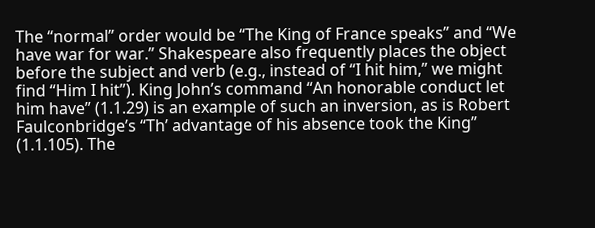The “normal” order would be “The King of France speaks” and “We have war for war.” Shakespeare also frequently places the object before the subject and verb (e.g., instead of “I hit him,” we might find “Him I hit”). King John’s command “An honorable conduct let him have” (1.1.29) is an example of such an inversion, as is Robert Faulconbridge’s “Th’ advantage of his absence took the King” (1.1.105). The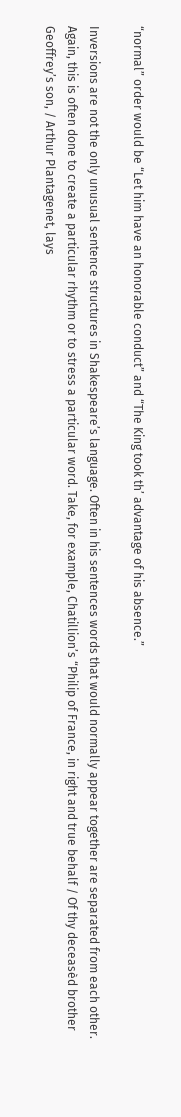“normal” order would be “Let him have an honorable conduct” and “The King took th’ advantage of his absence.”

Inversions are not the only unusual sentence structures in Shakespeare’s language. Often in his sentences words that would normally appear together are separated from each other. Again, this is often done to create a particular rhythm or to stress a particular word. Take, for example, Chatillion’s “Philip of France, in right and true behalf / Of thy deceasèd brother Geoffrey’s son, / Arthur Plantagenet, lays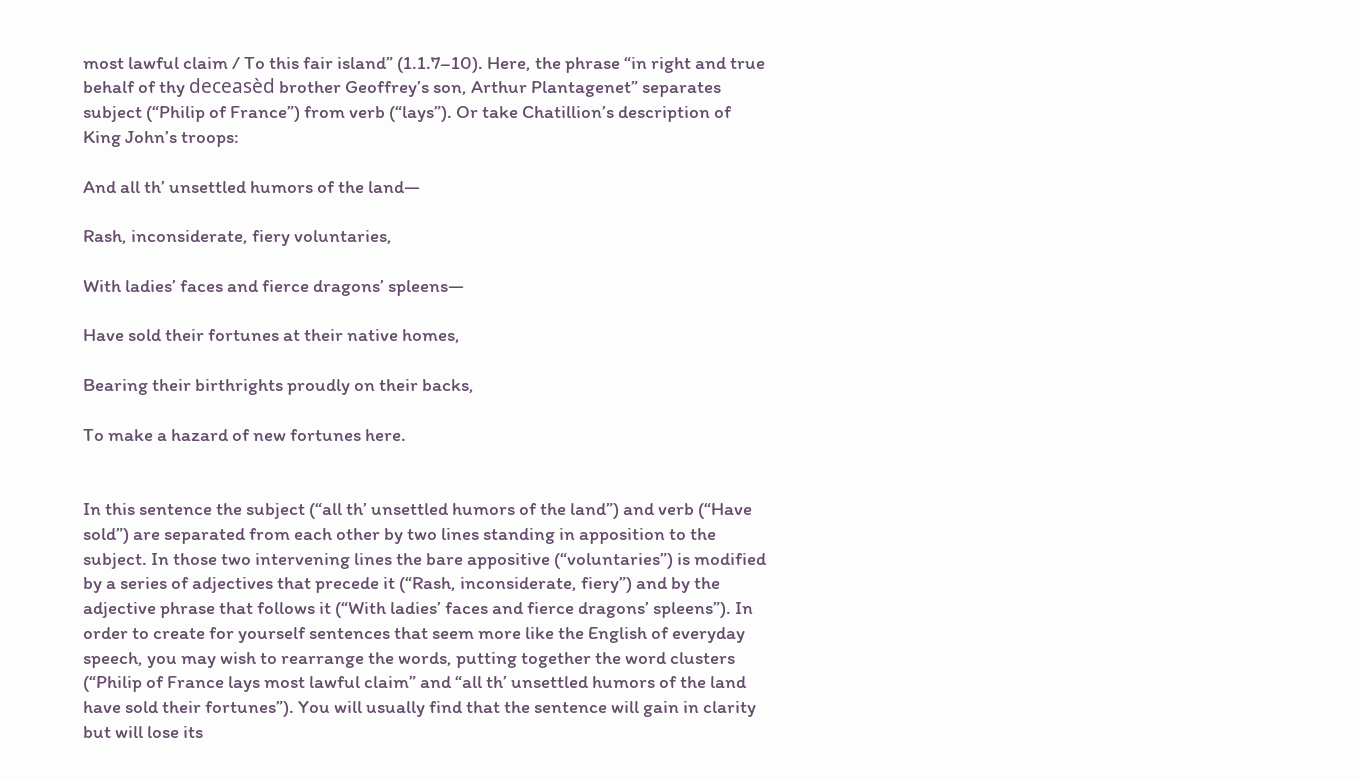most lawful claim / To this fair island” (1.1.7–10). Here, the phrase “in right and true behalf of thy deceasèd brother Geoffrey’s son, Arthur Plantagenet” separates subject (“Philip of France”) from verb (“lays”). Or take Chatillion’s description of King John’s troops:

And all th’ unsettled humors of the land—

Rash, inconsiderate, fiery voluntaries,

With ladies’ faces and fierce dragons’ spleens—

Have sold their fortunes at their native homes,

Bearing their birthrights proudly on their backs,

To make a hazard of new fortunes here.


In this sentence the subject (“all th’ unsettled humors of the land”) and verb (“Have sold”) are separated from each other by two lines standing in apposition to the subject. In those two intervening lines the bare appositive (“voluntaries”) is modified by a series of adjectives that precede it (“Rash, inconsiderate, fiery”) and by the adjective phrase that follows it (“With ladies’ faces and fierce dragons’ spleens”). In order to create for yourself sentences that seem more like the English of everyday speech, you may wish to rearrange the words, putting together the word clusters (“Philip of France lays most lawful claim” and “all th’ unsettled humors of the land have sold their fortunes”). You will usually find that the sentence will gain in clarity but will lose its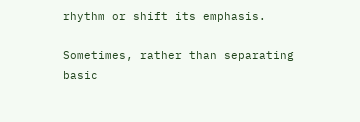rhythm or shift its emphasis.

Sometimes, rather than separating basic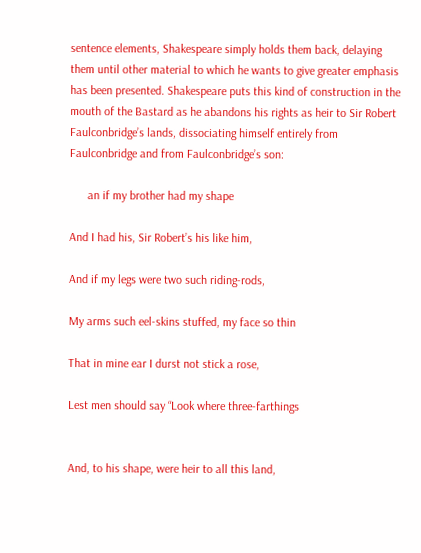sentence elements, Shakespeare simply holds them back, delaying them until other material to which he wants to give greater emphasis has been presented. Shakespeare puts this kind of construction in the mouth of the Bastard as he abandons his rights as heir to Sir Robert Faulconbridge’s lands, dissociating himself entirely from Faulconbridge and from Faulconbridge’s son:

      an if my brother had my shape

And I had his, Sir Robert’s his like him,

And if my legs were two such riding-rods,

My arms such eel-skins stuffed, my face so thin

That in mine ear I durst not stick a rose,

Lest men should say “Look where three-farthings


And, to his shape, were heir to all this land,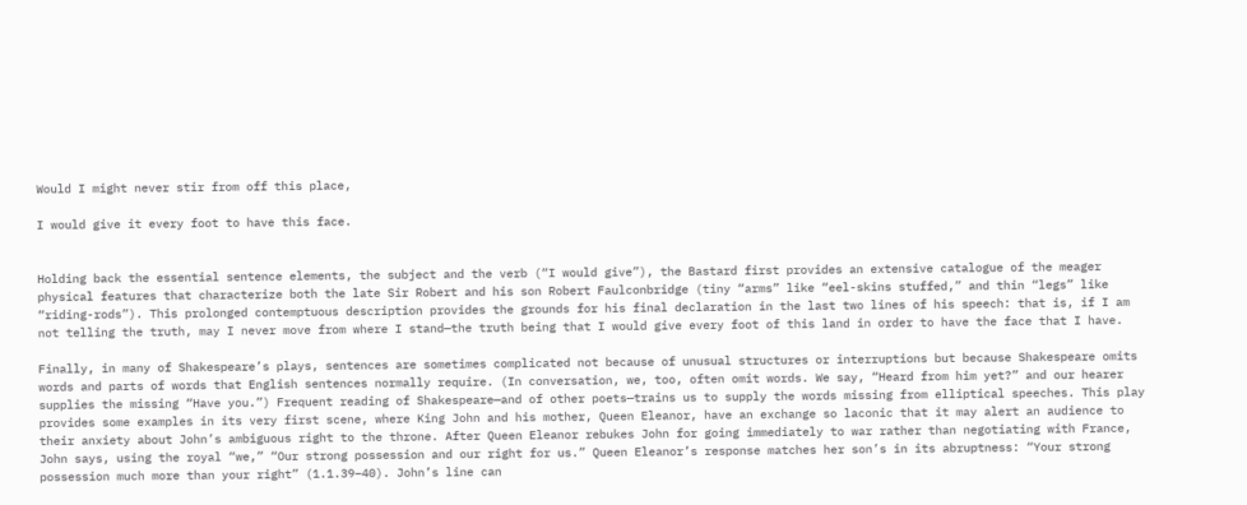Would I might never stir from off this place,

I would give it every foot to have this face.


Holding back the essential sentence elements, the subject and the verb (“I would give”), the Bastard first provides an extensive catalogue of the meager physical features that characterize both the late Sir Robert and his son Robert Faulconbridge (tiny “arms” like “eel-skins stuffed,” and thin “legs” like “riding-rods”). This prolonged contemptuous description provides the grounds for his final declaration in the last two lines of his speech: that is, if I am not telling the truth, may I never move from where I stand—the truth being that I would give every foot of this land in order to have the face that I have.

Finally, in many of Shakespeare’s plays, sentences are sometimes complicated not because of unusual structures or interruptions but because Shakespeare omits words and parts of words that English sentences normally require. (In conversation, we, too, often omit words. We say, “Heard from him yet?” and our hearer supplies the missing “Have you.”) Frequent reading of Shakespeare—and of other poets—trains us to supply the words missing from elliptical speeches. This play provides some examples in its very first scene, where King John and his mother, Queen Eleanor, have an exchange so laconic that it may alert an audience to their anxiety about John’s ambiguous right to the throne. After Queen Eleanor rebukes John for going immediately to war rather than negotiating with France, John says, using the royal “we,” “Our strong possession and our right for us.” Queen Eleanor’s response matches her son’s in its abruptness: “Your strong possession much more than your right” (1.1.39–40). John’s line can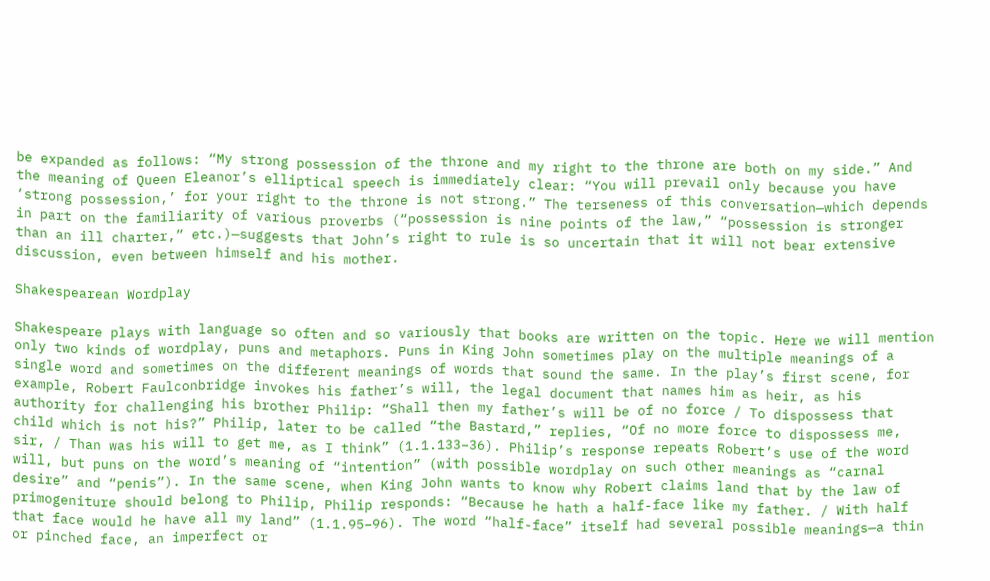be expanded as follows: “My strong possession of the throne and my right to the throne are both on my side.” And the meaning of Queen Eleanor’s elliptical speech is immediately clear: “You will prevail only because you have ‘strong possession,’ for your right to the throne is not strong.” The terseness of this conversation—which depends in part on the familiarity of various proverbs (“possession is nine points of the law,” “possession is stronger than an ill charter,” etc.)—suggests that John’s right to rule is so uncertain that it will not bear extensive discussion, even between himself and his mother.

Shakespearean Wordplay

Shakespeare plays with language so often and so variously that books are written on the topic. Here we will mention only two kinds of wordplay, puns and metaphors. Puns in King John sometimes play on the multiple meanings of a single word and sometimes on the different meanings of words that sound the same. In the play’s first scene, for example, Robert Faulconbridge invokes his father’s will, the legal document that names him as heir, as his authority for challenging his brother Philip: “Shall then my father’s will be of no force / To dispossess that child which is not his?” Philip, later to be called “the Bastard,” replies, “Of no more force to dispossess me, sir, / Than was his will to get me, as I think” (1.1.133–36). Philip’s response repeats Robert’s use of the word will, but puns on the word’s meaning of “intention” (with possible wordplay on such other meanings as “carnal desire” and “penis”). In the same scene, when King John wants to know why Robert claims land that by the law of primogeniture should belong to Philip, Philip responds: “Because he hath a half-face like my father. / With half that face would he have all my land” (1.1.95–96). The word “half-face” itself had several possible meanings—a thin or pinched face, an imperfect or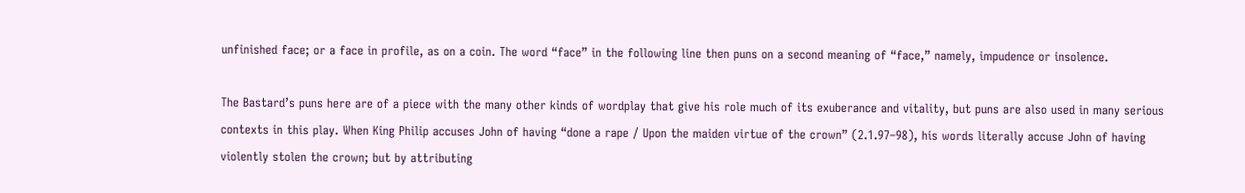unfinished face; or a face in profile, as on a coin. The word “face” in the following line then puns on a second meaning of “face,” namely, impudence or insolence.

The Bastard’s puns here are of a piece with the many other kinds of wordplay that give his role much of its exuberance and vitality, but puns are also used in many serious contexts in this play. When King Philip accuses John of having “done a rape / Upon the maiden virtue of the crown” (2.1.97–98), his words literally accuse John of having violently stolen the crown; but by attributing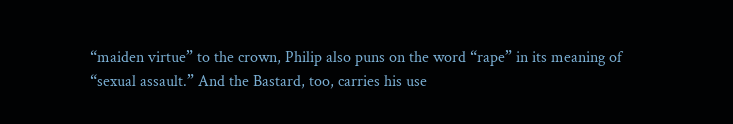“maiden virtue” to the crown, Philip also puns on the word “rape” in its meaning of “sexual assault.” And the Bastard, too, carries his use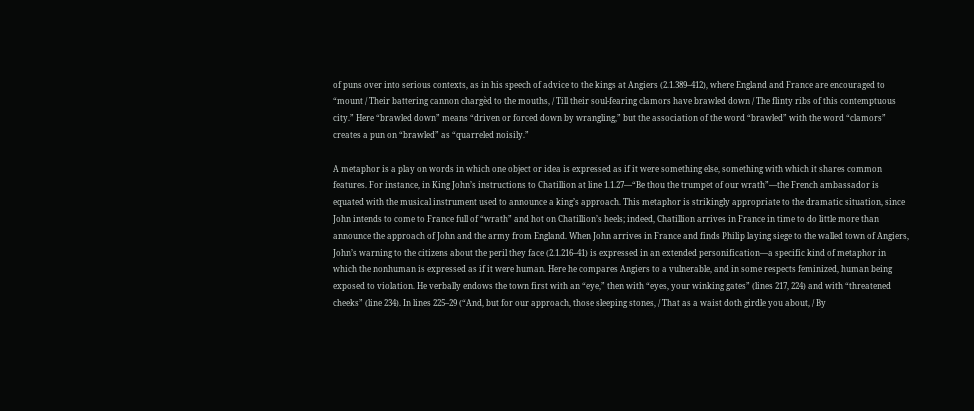of puns over into serious contexts, as in his speech of advice to the kings at Angiers (2.1.389–412), where England and France are encouraged to “mount / Their battering cannon chargèd to the mouths, / Till their soul-fearing clamors have brawled down / The flinty ribs of this contemptuous city.” Here “brawled down” means “driven or forced down by wrangling,” but the association of the word “brawled” with the word “clamors” creates a pun on “brawled” as “quarreled noisily.”

A metaphor is a play on words in which one object or idea is expressed as if it were something else, something with which it shares common features. For instance, in King John’s instructions to Chatillion at line 1.1.27—“Be thou the trumpet of our wrath”—the French ambassador is equated with the musical instrument used to announce a king’s approach. This metaphor is strikingly appropriate to the dramatic situation, since John intends to come to France full of “wrath” and hot on Chatillion’s heels; indeed, Chatillion arrives in France in time to do little more than announce the approach of John and the army from England. When John arrives in France and finds Philip laying siege to the walled town of Angiers, John’s warning to the citizens about the peril they face (2.1.216–41) is expressed in an extended personification—a specific kind of metaphor in which the nonhuman is expressed as if it were human. Here he compares Angiers to a vulnerable, and in some respects feminized, human being exposed to violation. He verbally endows the town first with an “eye,” then with “eyes, your winking gates” (lines 217, 224) and with “threatened cheeks” (line 234). In lines 225–29 (“And, but for our approach, those sleeping stones, / That as a waist doth girdle you about, / By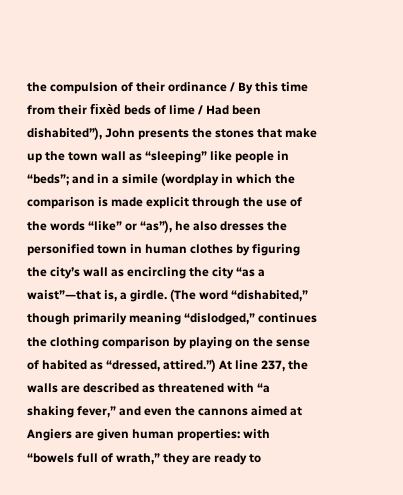the compulsion of their ordinance / By this time from their fixèd beds of lime / Had been dishabited”), John presents the stones that make up the town wall as “sleeping” like people in “beds”; and in a simile (wordplay in which the comparison is made explicit through the use of the words “like” or “as”), he also dresses the personified town in human clothes by figuring the city’s wall as encircling the city “as a waist”—that is, a girdle. (The word “dishabited,” though primarily meaning “dislodged,” continues the clothing comparison by playing on the sense of habited as “dressed, attired.”) At line 237, the walls are described as threatened with “a shaking fever,” and even the cannons aimed at Angiers are given human properties: with “bowels full of wrath,” they are ready to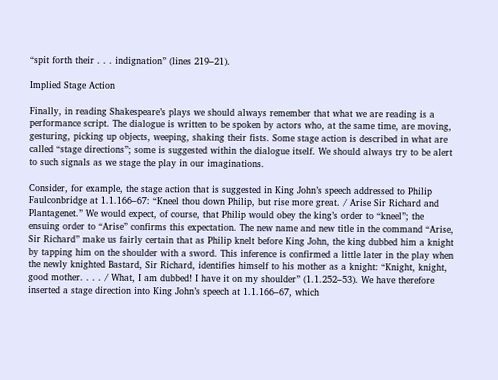“spit forth their . . . indignation” (lines 219–21).

Implied Stage Action

Finally, in reading Shakespeare’s plays we should always remember that what we are reading is a performance script. The dialogue is written to be spoken by actors who, at the same time, are moving, gesturing, picking up objects, weeping, shaking their fists. Some stage action is described in what are called “stage directions”; some is suggested within the dialogue itself. We should always try to be alert to such signals as we stage the play in our imaginations.

Consider, for example, the stage action that is suggested in King John’s speech addressed to Philip Faulconbridge at 1.1.166–67: “Kneel thou down Philip, but rise more great. / Arise Sir Richard and Plantagenet.” We would expect, of course, that Philip would obey the king’s order to “kneel”; the ensuing order to “Arise” confirms this expectation. The new name and new title in the command “Arise, Sir Richard” make us fairly certain that as Philip knelt before King John, the king dubbed him a knight by tapping him on the shoulder with a sword. This inference is confirmed a little later in the play when the newly knighted Bastard, Sir Richard, identifies himself to his mother as a knight: “Knight, knight, good mother. . . . / What, I am dubbed! I have it on my shoulder” (1.1.252–53). We have therefore inserted a stage direction into King John’s speech at 1.1.166–67, which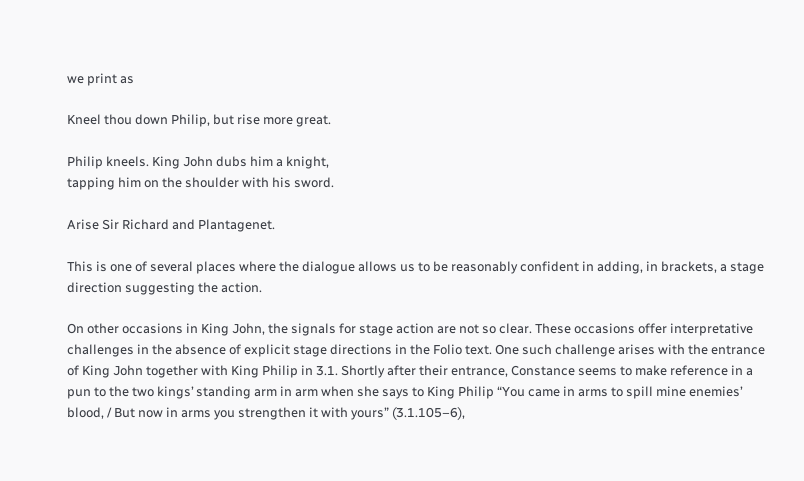we print as

Kneel thou down Philip, but rise more great.

Philip kneels. King John dubs him a knight,
tapping him on the shoulder with his sword.

Arise Sir Richard and Plantagenet.

This is one of several places where the dialogue allows us to be reasonably confident in adding, in brackets, a stage direction suggesting the action.

On other occasions in King John, the signals for stage action are not so clear. These occasions offer interpretative challenges in the absence of explicit stage directions in the Folio text. One such challenge arises with the entrance of King John together with King Philip in 3.1. Shortly after their entrance, Constance seems to make reference in a pun to the two kings’ standing arm in arm when she says to King Philip “You came in arms to spill mine enemies’ blood, / But now in arms you strengthen it with yours” (3.1.105–6),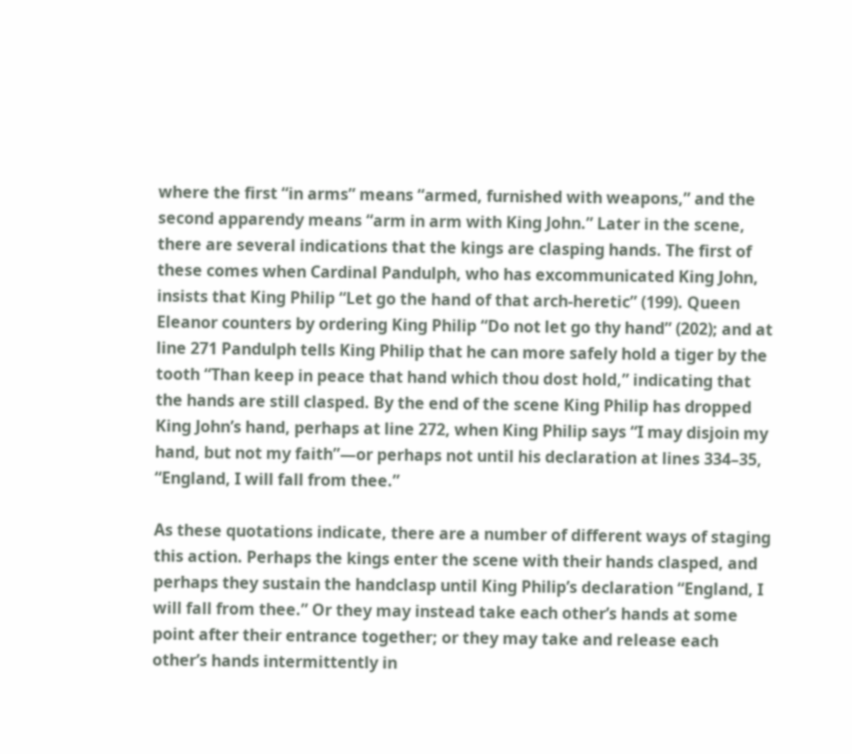where the first “in arms” means “armed, furnished with weapons,” and the second apparendy means “arm in arm with King John.” Later in the scene, there are several indications that the kings are clasping hands. The first of these comes when Cardinal Pandulph, who has excommunicated King John, insists that King Philip “Let go the hand of that arch-heretic” (199). Queen Eleanor counters by ordering King Philip “Do not let go thy hand” (202); and at line 271 Pandulph tells King Philip that he can more safely hold a tiger by the tooth “Than keep in peace that hand which thou dost hold,” indicating that the hands are still clasped. By the end of the scene King Philip has dropped King John’s hand, perhaps at line 272, when King Philip says “I may disjoin my hand, but not my faith”—or perhaps not until his declaration at lines 334–35, “England, I will fall from thee.”

As these quotations indicate, there are a number of different ways of staging this action. Perhaps the kings enter the scene with their hands clasped, and perhaps they sustain the handclasp until King Philip’s declaration “England, I will fall from thee.” Or they may instead take each other’s hands at some point after their entrance together; or they may take and release each other’s hands intermittently in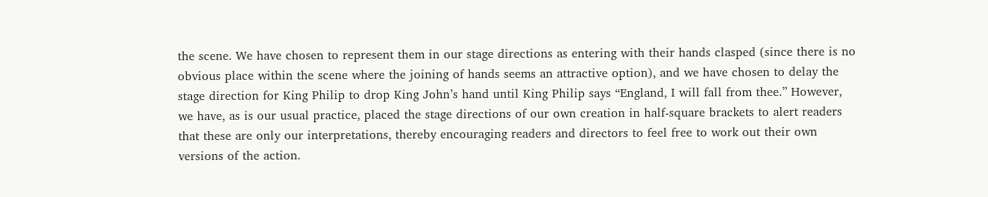the scene. We have chosen to represent them in our stage directions as entering with their hands clasped (since there is no obvious place within the scene where the joining of hands seems an attractive option), and we have chosen to delay the stage direction for King Philip to drop King John’s hand until King Philip says “England, I will fall from thee.” However, we have, as is our usual practice, placed the stage directions of our own creation in half-square brackets to alert readers that these are only our interpretations, thereby encouraging readers and directors to feel free to work out their own versions of the action.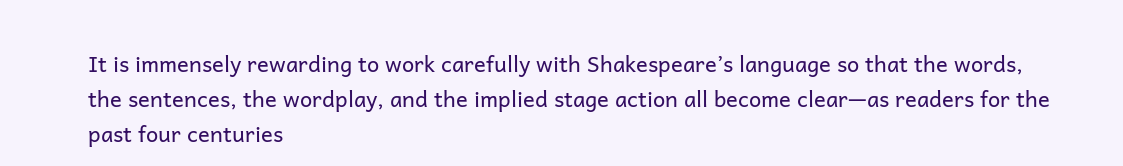It is immensely rewarding to work carefully with Shakespeare’s language so that the words, the sentences, the wordplay, and the implied stage action all become clear—as readers for the past four centuries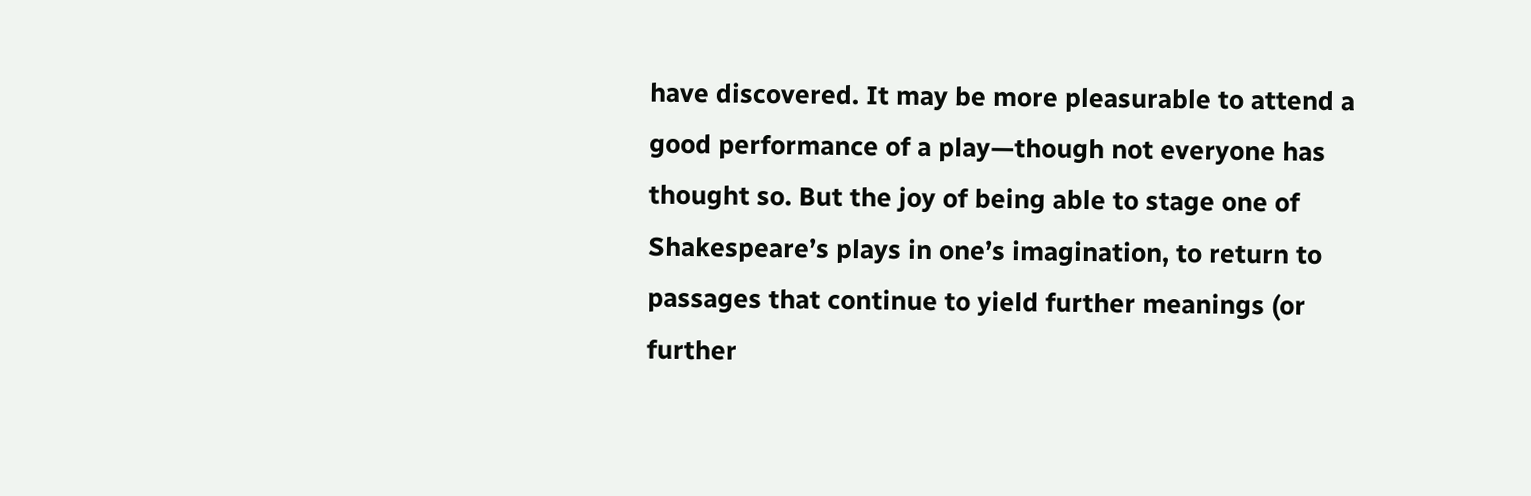have discovered. It may be more pleasurable to attend a good performance of a play—though not everyone has thought so. But the joy of being able to stage one of Shakespeare’s plays in one’s imagination, to return to passages that continue to yield further meanings (or further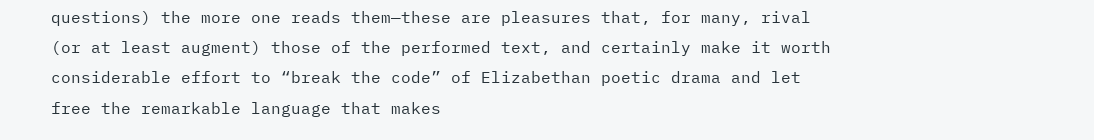questions) the more one reads them—these are pleasures that, for many, rival (or at least augment) those of the performed text, and certainly make it worth considerable effort to “break the code” of Elizabethan poetic drama and let free the remarkable language that makes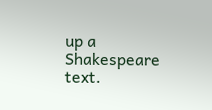up a Shakespeare text.